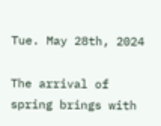Tue. May 28th, 2024

The arrival of spring brings with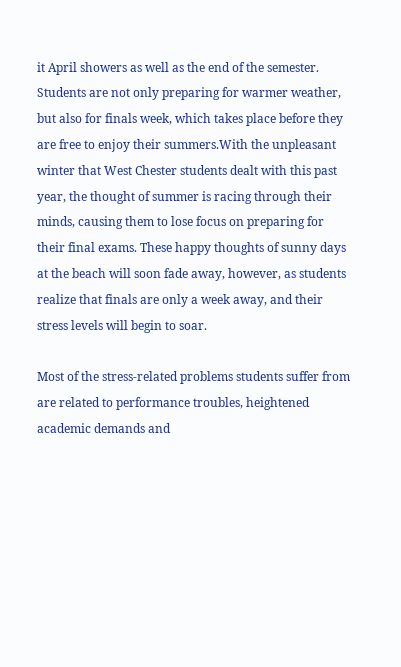it April showers as well as the end of the semester. Students are not only preparing for warmer weather, but also for finals week, which takes place before they are free to enjoy their summers.With the unpleasant winter that West Chester students dealt with this past year, the thought of summer is racing through their minds, causing them to lose focus on preparing for their final exams. These happy thoughts of sunny days at the beach will soon fade away, however, as students realize that finals are only a week away, and their stress levels will begin to soar.

Most of the stress-related problems students suffer from are related to performance troubles, heightened academic demands and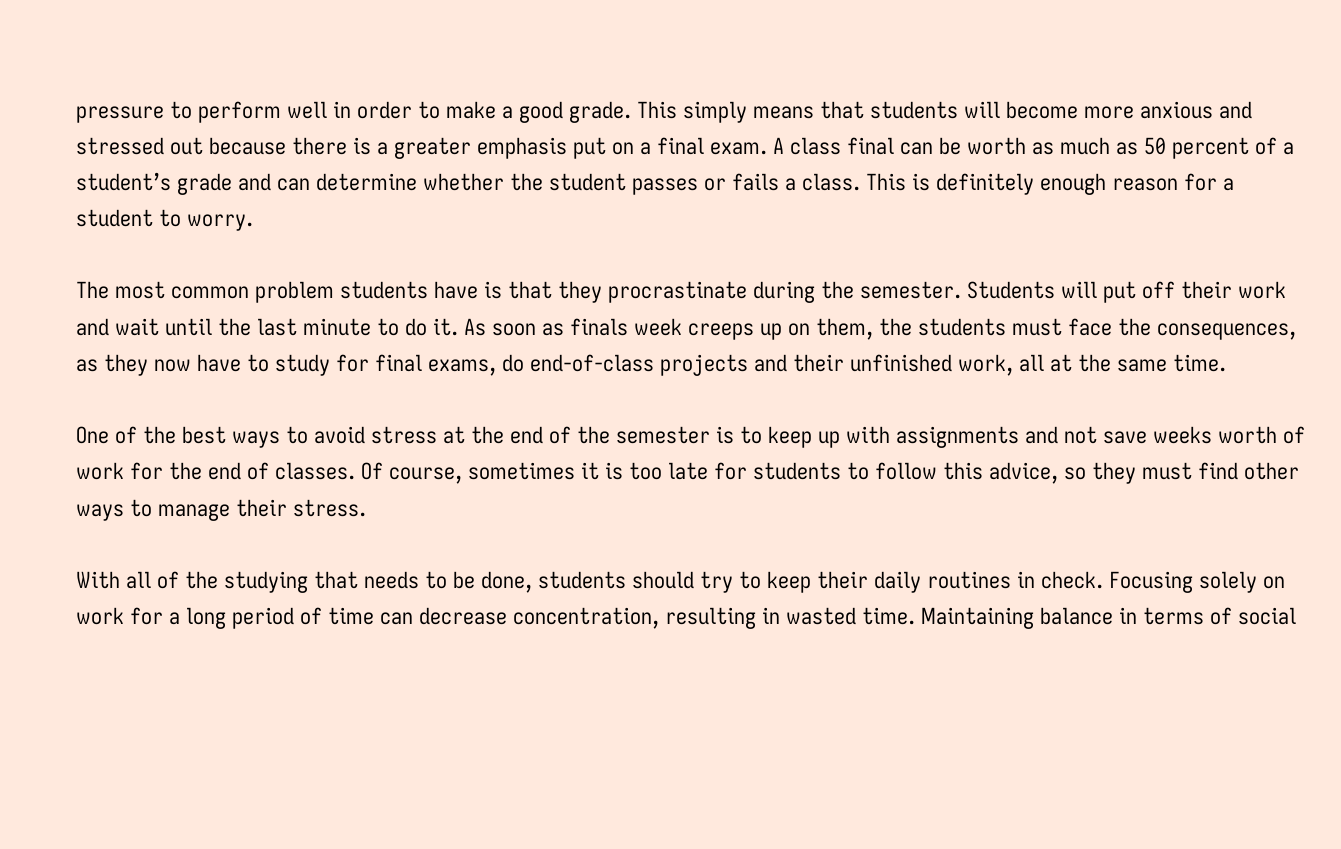pressure to perform well in order to make a good grade. This simply means that students will become more anxious and stressed out because there is a greater emphasis put on a final exam. A class final can be worth as much as 50 percent of a student’s grade and can determine whether the student passes or fails a class. This is definitely enough reason for a student to worry.

The most common problem students have is that they procrastinate during the semester. Students will put off their work and wait until the last minute to do it. As soon as finals week creeps up on them, the students must face the consequences, as they now have to study for final exams, do end-of-class projects and their unfinished work, all at the same time.

One of the best ways to avoid stress at the end of the semester is to keep up with assignments and not save weeks worth of work for the end of classes. Of course, sometimes it is too late for students to follow this advice, so they must find other ways to manage their stress.

With all of the studying that needs to be done, students should try to keep their daily routines in check. Focusing solely on work for a long period of time can decrease concentration, resulting in wasted time. Maintaining balance in terms of social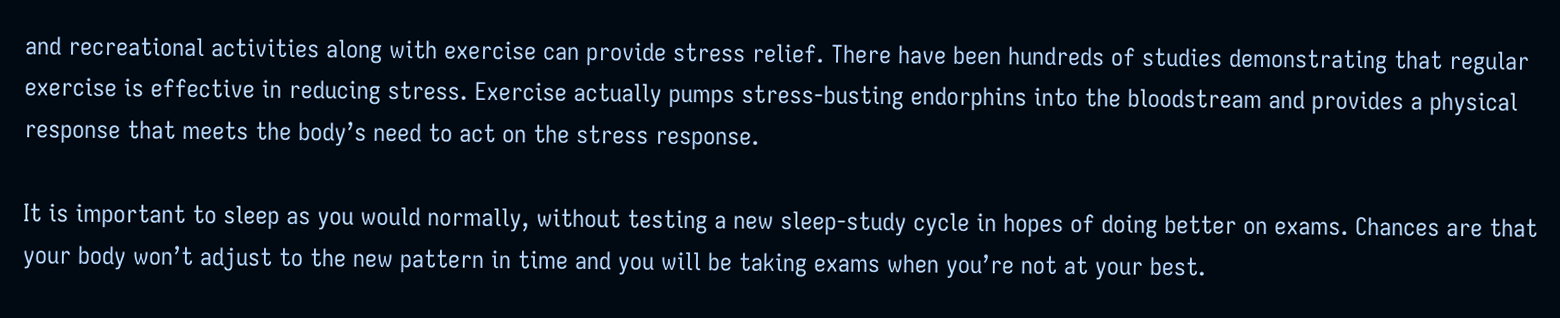and recreational activities along with exercise can provide stress relief. There have been hundreds of studies demonstrating that regular exercise is effective in reducing stress. Exercise actually pumps stress-busting endorphins into the bloodstream and provides a physical response that meets the body’s need to act on the stress response.

It is important to sleep as you would normally, without testing a new sleep-study cycle in hopes of doing better on exams. Chances are that your body won’t adjust to the new pattern in time and you will be taking exams when you’re not at your best.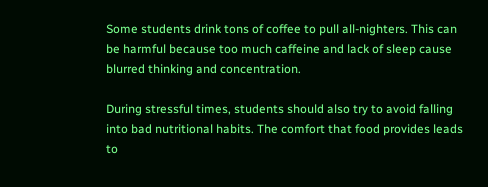Some students drink tons of coffee to pull all-nighters. This can be harmful because too much caffeine and lack of sleep cause blurred thinking and concentration.

During stressful times, students should also try to avoid falling into bad nutritional habits. The comfort that food provides leads to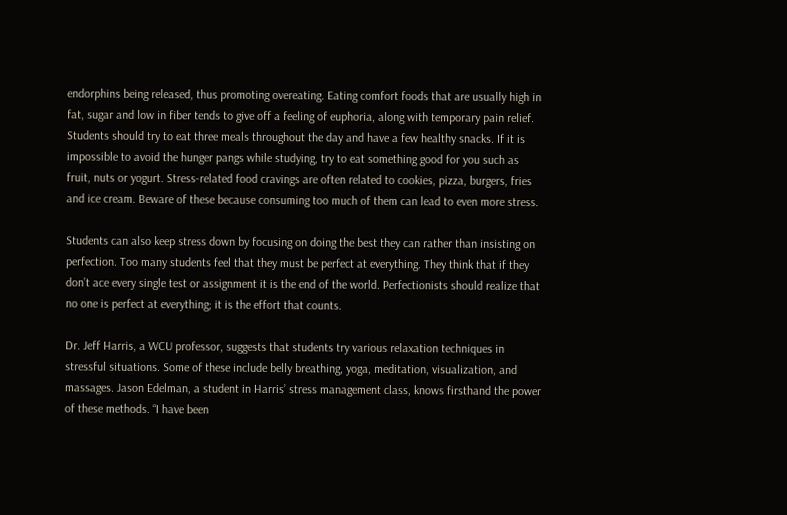endorphins being released, thus promoting overeating. Eating comfort foods that are usually high in fat, sugar and low in fiber tends to give off a feeling of euphoria, along with temporary pain relief. Students should try to eat three meals throughout the day and have a few healthy snacks. If it is impossible to avoid the hunger pangs while studying, try to eat something good for you such as fruit, nuts or yogurt. Stress-related food cravings are often related to cookies, pizza, burgers, fries and ice cream. Beware of these because consuming too much of them can lead to even more stress.

Students can also keep stress down by focusing on doing the best they can rather than insisting on perfection. Too many students feel that they must be perfect at everything. They think that if they don’t ace every single test or assignment it is the end of the world. Perfectionists should realize that no one is perfect at everything; it is the effort that counts.

Dr. Jeff Harris, a WCU professor, suggests that students try various relaxation techniques in stressful situations. Some of these include belly breathing, yoga, meditation, visualization, and massages. Jason Edelman, a student in Harris’ stress management class, knows firsthand the power of these methods. “I have been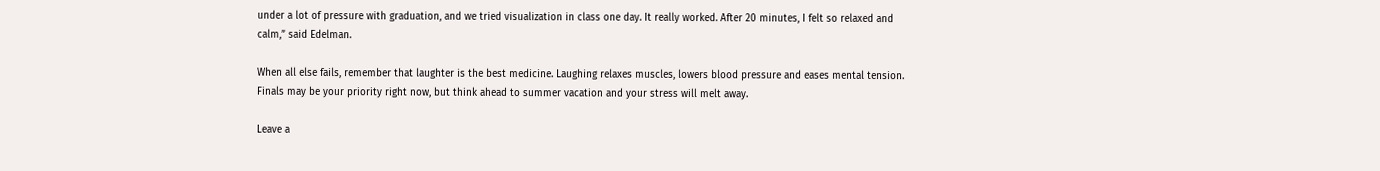under a lot of pressure with graduation, and we tried visualization in class one day. It really worked. After 20 minutes, I felt so relaxed and calm,” said Edelman.

When all else fails, remember that laughter is the best medicine. Laughing relaxes muscles, lowers blood pressure and eases mental tension. Finals may be your priority right now, but think ahead to summer vacation and your stress will melt away.

Leave a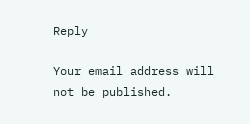Reply

Your email address will not be published.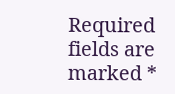Required fields are marked *